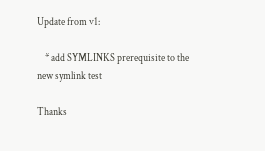Update from v1:

    * add SYMLINKS prerequisite to the new symlink test

Thanks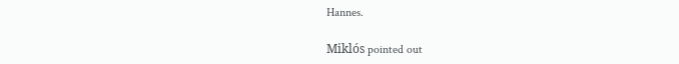Hannes.

Miklós pointed out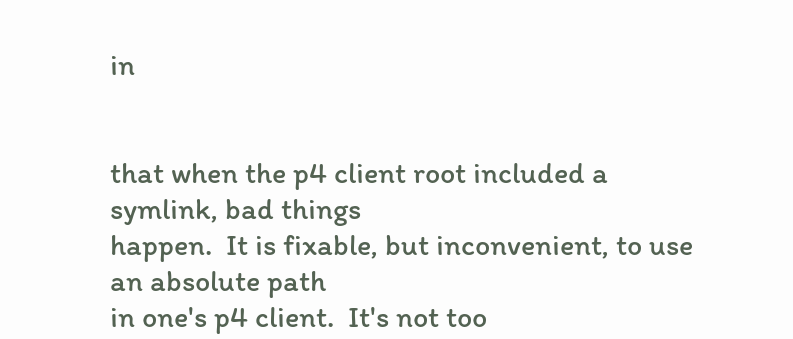in


that when the p4 client root included a symlink, bad things
happen.  It is fixable, but inconvenient, to use an absolute path
in one's p4 client.  It's not too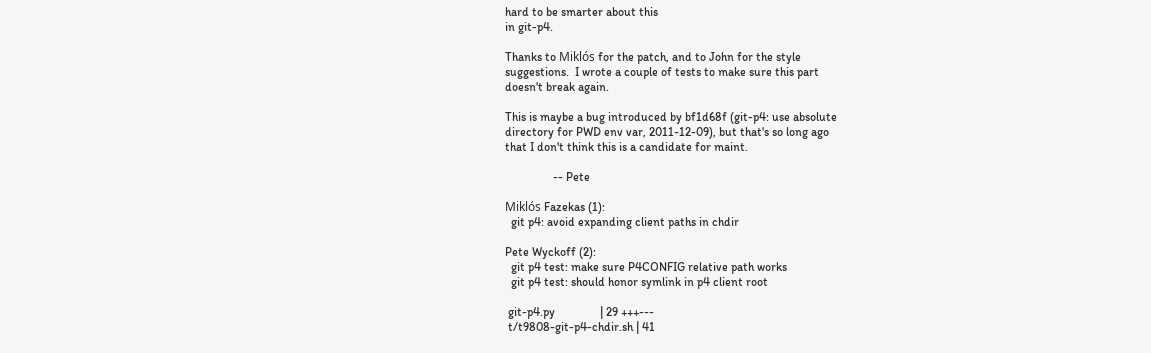hard to be smarter about this
in git-p4.

Thanks to Miklós for the patch, and to John for the style
suggestions.  I wrote a couple of tests to make sure this part
doesn't break again.

This is maybe a bug introduced by bf1d68f (git-p4: use absolute
directory for PWD env var, 2011-12-09), but that's so long ago
that I don't think this is a candidate for maint.

                -- Pete

Miklós Fazekas (1):
  git p4: avoid expanding client paths in chdir

Pete Wyckoff (2):
  git p4 test: make sure P4CONFIG relative path works
  git p4 test: should honor symlink in p4 client root

 git-p4.py               | 29 +++---
 t/t9808-git-p4-chdir.sh | 41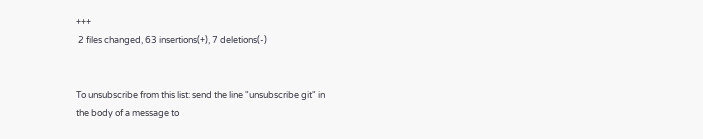+++
 2 files changed, 63 insertions(+), 7 deletions(-)


To unsubscribe from this list: send the line "unsubscribe git" in
the body of a message to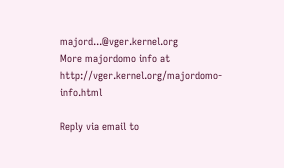majord...@vger.kernel.org
More majordomo info at  http://vger.kernel.org/majordomo-info.html

Reply via email to